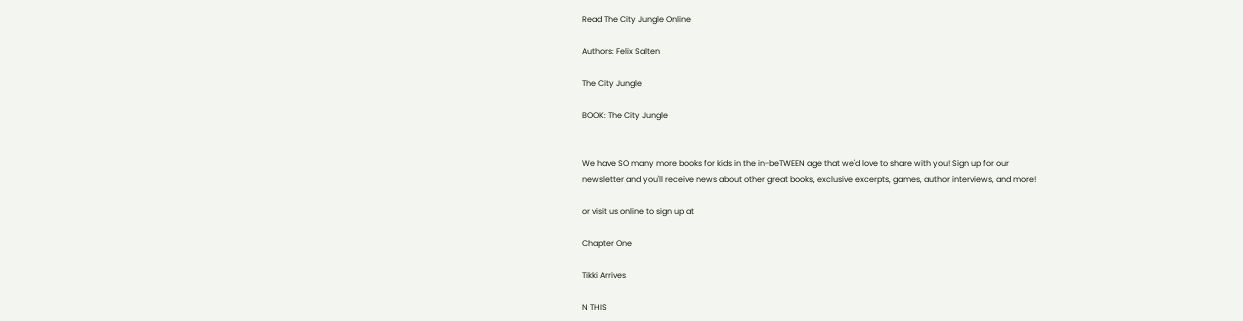Read The City Jungle Online

Authors: Felix Salten

The City Jungle

BOOK: The City Jungle


We have SO many more books for kids in the in-beTWEEN age that we'd love to share with you! Sign up for our
newsletter and you'll receive news about other great books, exclusive excerpts, games, author interviews, and more!

or visit us online to sign up at

Chapter One

Tikki Arrives

N THIS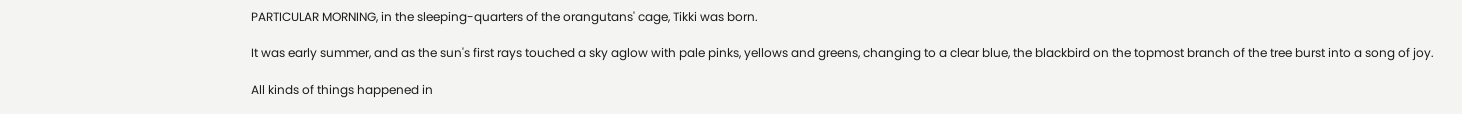PARTICULAR MORNING, in the sleeping-quarters of the orangutans' cage, Tikki was born.

It was early summer, and as the sun's first rays touched a sky aglow with pale pinks, yellows and greens, changing to a clear blue, the blackbird on the topmost branch of the tree burst into a song of joy.

All kinds of things happened in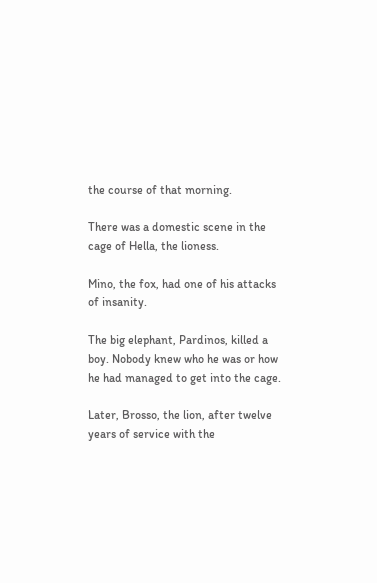the course of that morning.

There was a domestic scene in the cage of Hella, the lioness.

Mino, the fox, had one of his attacks of insanity.

The big elephant, Pardinos, killed a boy. Nobody knew who he was or how he had managed to get into the cage.

Later, Brosso, the lion, after twelve years of service with the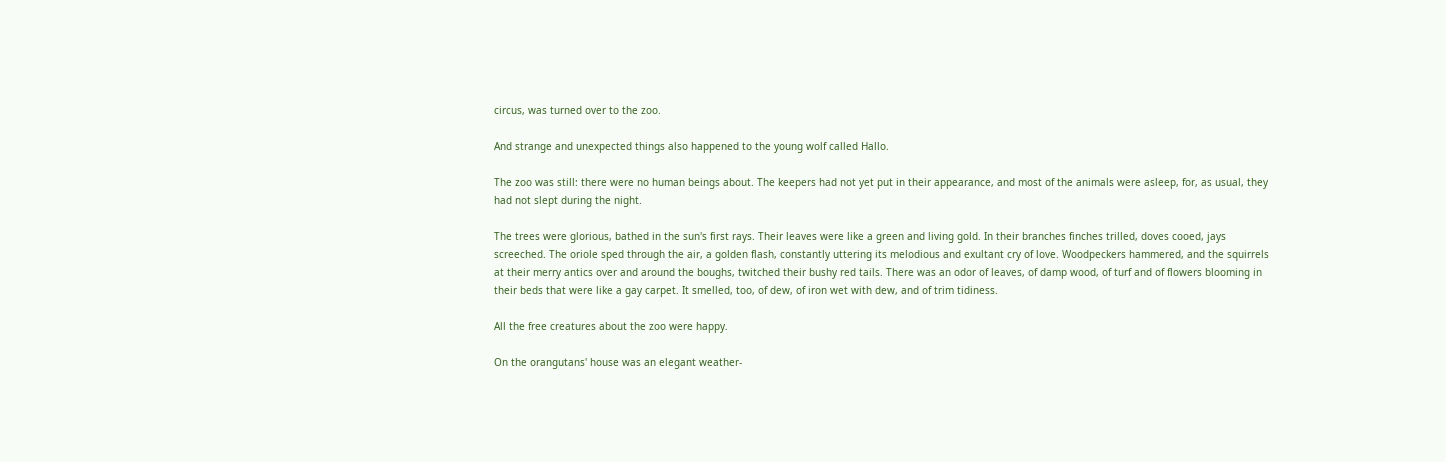circus, was turned over to the zoo.

And strange and unexpected things also happened to the young wolf called Hallo.

The zoo was still: there were no human beings about. The keepers had not yet put in their appearance, and most of the animals were asleep, for, as usual, they had not slept during the night.

The trees were glorious, bathed in the sun's first rays. Their leaves were like a green and living gold. In their branches finches trilled, doves cooed, jays screeched. The oriole sped through the air, a golden flash, constantly uttering its melodious and exultant cry of love. Woodpeckers hammered, and the squirrels at their merry antics over and around the boughs, twitched their bushy red tails. There was an odor of leaves, of damp wood, of turf and of flowers blooming in their beds that were like a gay carpet. It smelled, too, of dew, of iron wet with dew, and of trim tidiness.

All the free creatures about the zoo were happy.

On the orangutans' house was an elegant weather-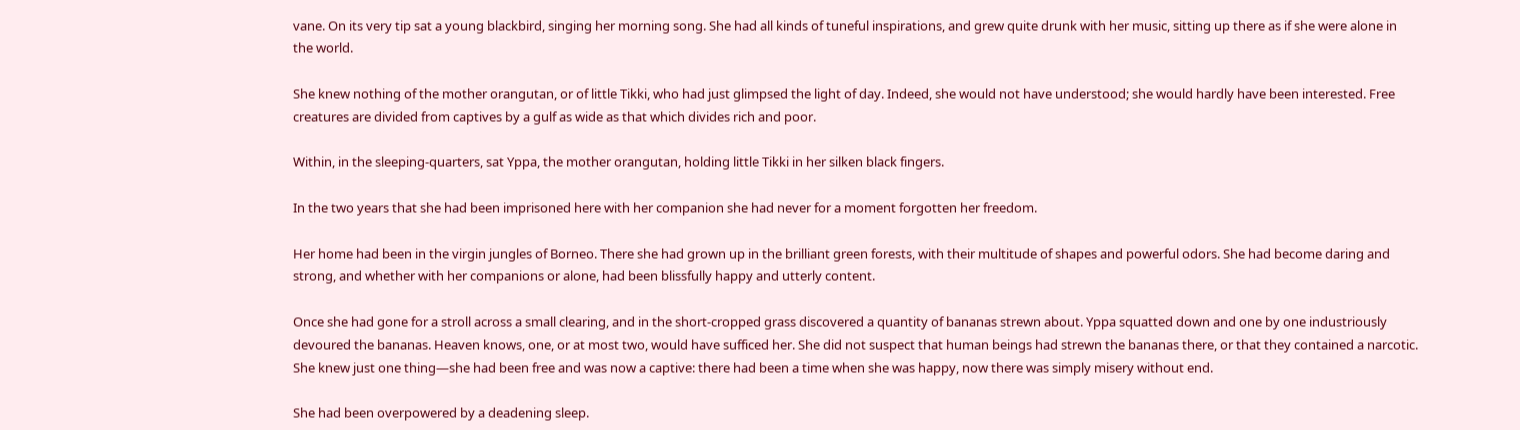vane. On its very tip sat a young blackbird, singing her morning song. She had all kinds of tuneful inspirations, and grew quite drunk with her music, sitting up there as if she were alone in the world.

She knew nothing of the mother orangutan, or of little Tikki, who had just glimpsed the light of day. Indeed, she would not have understood; she would hardly have been interested. Free creatures are divided from captives by a gulf as wide as that which divides rich and poor.

Within, in the sleeping-quarters, sat Yppa, the mother orangutan, holding little Tikki in her silken black fingers.

In the two years that she had been imprisoned here with her companion she had never for a moment forgotten her freedom.

Her home had been in the virgin jungles of Borneo. There she had grown up in the brilliant green forests, with their multitude of shapes and powerful odors. She had become daring and strong, and whether with her companions or alone, had been blissfully happy and utterly content.

Once she had gone for a stroll across a small clearing, and in the short-cropped grass discovered a quantity of bananas strewn about. Yppa squatted down and one by one industriously devoured the bananas. Heaven knows, one, or at most two, would have sufficed her. She did not suspect that human beings had strewn the bananas there, or that they contained a narcotic. She knew just one thing—she had been free and was now a captive: there had been a time when she was happy, now there was simply misery without end.

She had been overpowered by a deadening sleep.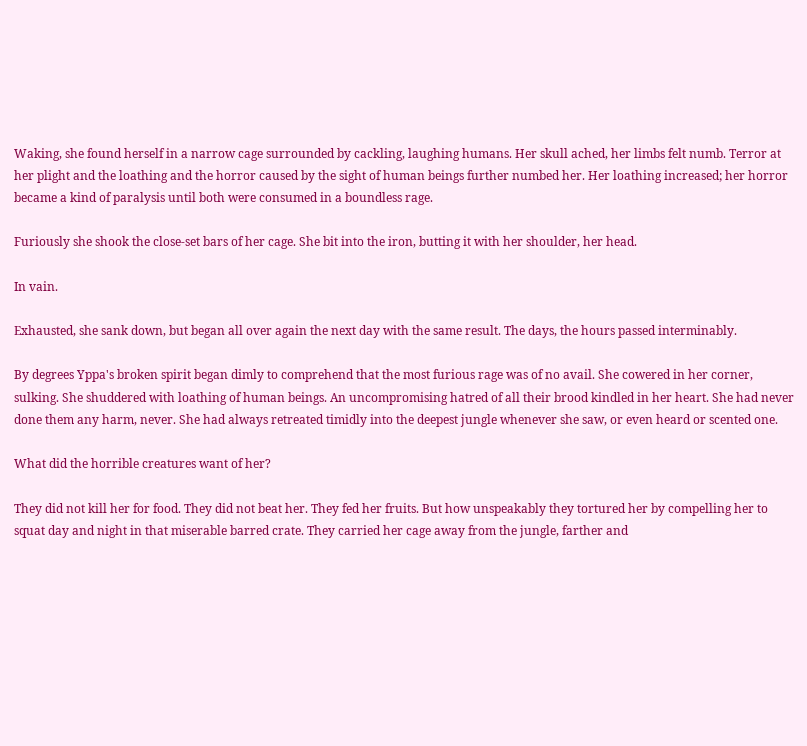Waking, she found herself in a narrow cage surrounded by cackling, laughing humans. Her skull ached, her limbs felt numb. Terror at her plight and the loathing and the horror caused by the sight of human beings further numbed her. Her loathing increased; her horror became a kind of paralysis until both were consumed in a boundless rage.

Furiously she shook the close-set bars of her cage. She bit into the iron, butting it with her shoulder, her head.

In vain.

Exhausted, she sank down, but began all over again the next day with the same result. The days, the hours passed interminably.

By degrees Yppa's broken spirit began dimly to comprehend that the most furious rage was of no avail. She cowered in her corner, sulking. She shuddered with loathing of human beings. An uncompromising hatred of all their brood kindled in her heart. She had never done them any harm, never. She had always retreated timidly into the deepest jungle whenever she saw, or even heard or scented one.

What did the horrible creatures want of her?

They did not kill her for food. They did not beat her. They fed her fruits. But how unspeakably they tortured her by compelling her to squat day and night in that miserable barred crate. They carried her cage away from the jungle, farther and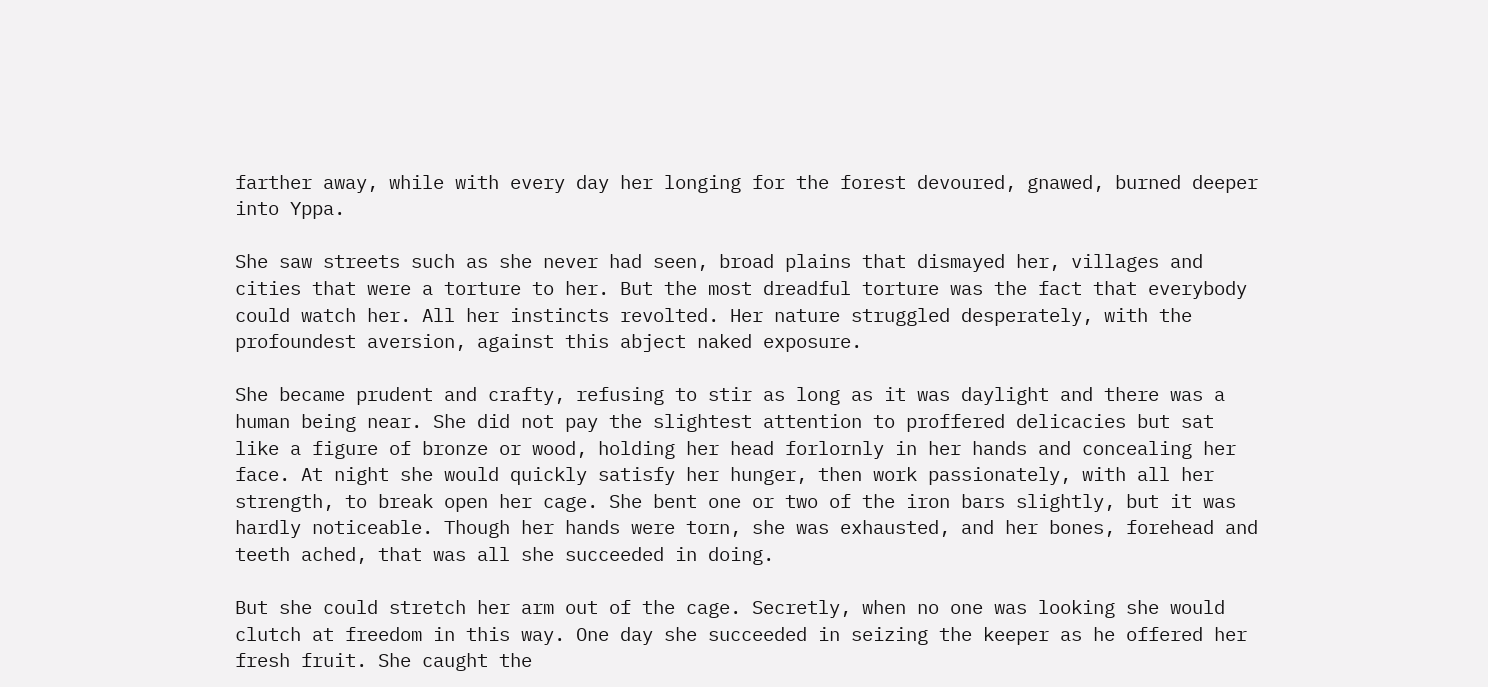farther away, while with every day her longing for the forest devoured, gnawed, burned deeper into Yppa.

She saw streets such as she never had seen, broad plains that dismayed her, villages and cities that were a torture to her. But the most dreadful torture was the fact that everybody could watch her. All her instincts revolted. Her nature struggled desperately, with the profoundest aversion, against this abject naked exposure.

She became prudent and crafty, refusing to stir as long as it was daylight and there was a human being near. She did not pay the slightest attention to proffered delicacies but sat like a figure of bronze or wood, holding her head forlornly in her hands and concealing her face. At night she would quickly satisfy her hunger, then work passionately, with all her strength, to break open her cage. She bent one or two of the iron bars slightly, but it was hardly noticeable. Though her hands were torn, she was exhausted, and her bones, forehead and teeth ached, that was all she succeeded in doing.

But she could stretch her arm out of the cage. Secretly, when no one was looking she would clutch at freedom in this way. One day she succeeded in seizing the keeper as he offered her fresh fruit. She caught the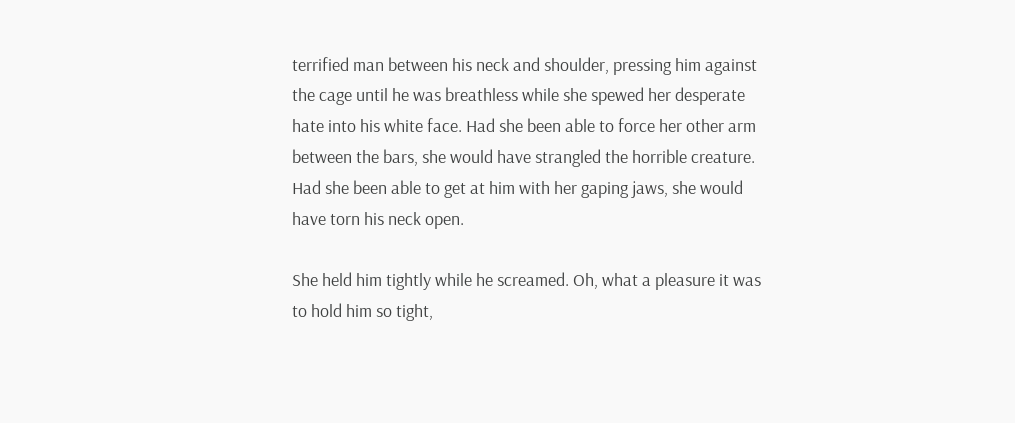terrified man between his neck and shoulder, pressing him against the cage until he was breathless while she spewed her desperate hate into his white face. Had she been able to force her other arm between the bars, she would have strangled the horrible creature. Had she been able to get at him with her gaping jaws, she would have torn his neck open.

She held him tightly while he screamed. Oh, what a pleasure it was to hold him so tight,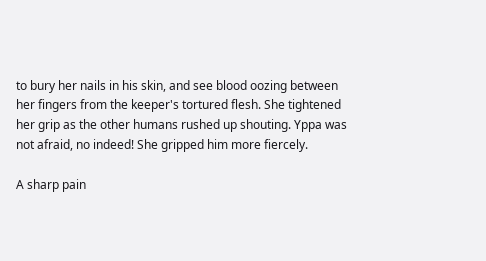to bury her nails in his skin, and see blood oozing between her fingers from the keeper's tortured flesh. She tightened her grip as the other humans rushed up shouting. Yppa was not afraid, no indeed! She gripped him more fiercely.

A sharp pain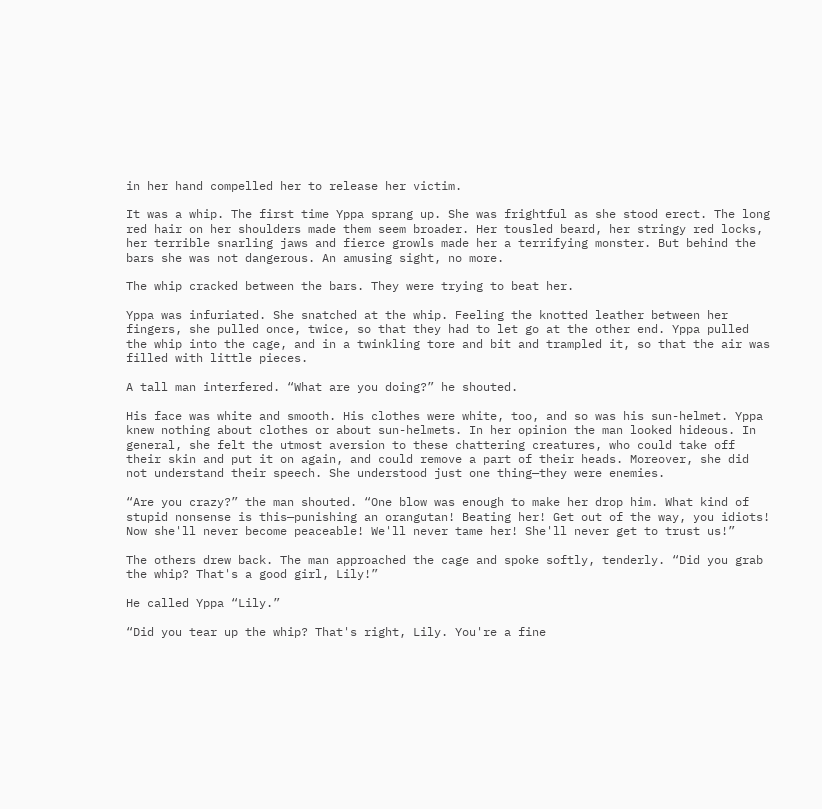in her hand compelled her to release her victim.

It was a whip. The first time Yppa sprang up. She was frightful as she stood erect. The long red hair on her shoulders made them seem broader. Her tousled beard, her stringy red locks, her terrible snarling jaws and fierce growls made her a terrifying monster. But behind the bars she was not dangerous. An amusing sight, no more.

The whip cracked between the bars. They were trying to beat her.

Yppa was infuriated. She snatched at the whip. Feeling the knotted leather between her fingers, she pulled once, twice, so that they had to let go at the other end. Yppa pulled the whip into the cage, and in a twinkling tore and bit and trampled it, so that the air was filled with little pieces.

A tall man interfered. “What are you doing?” he shouted.

His face was white and smooth. His clothes were white, too, and so was his sun-helmet. Yppa knew nothing about clothes or about sun-helmets. In her opinion the man looked hideous. In general, she felt the utmost aversion to these chattering creatures, who could take off their skin and put it on again, and could remove a part of their heads. Moreover, she did not understand their speech. She understood just one thing—they were enemies.

“Are you crazy?” the man shouted. “One blow was enough to make her drop him. What kind of stupid nonsense is this—punishing an orangutan! Beating her! Get out of the way, you idiots! Now she'll never become peaceable! We'll never tame her! She'll never get to trust us!”

The others drew back. The man approached the cage and spoke softly, tenderly. “Did you grab the whip? That's a good girl, Lily!”

He called Yppa “Lily.”

“Did you tear up the whip? That's right, Lily. You're a fine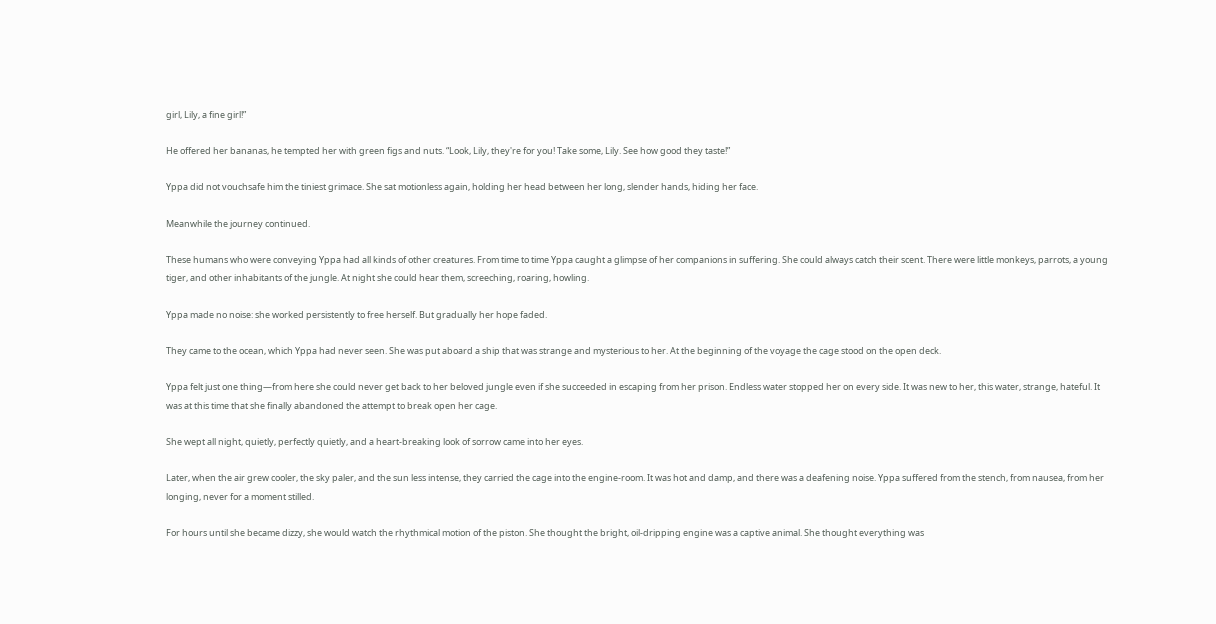girl, Lily, a fine girl!”

He offered her bananas, he tempted her with green figs and nuts. “Look, Lily, they're for you! Take some, Lily. See how good they taste!”

Yppa did not vouchsafe him the tiniest grimace. She sat motionless again, holding her head between her long, slender hands, hiding her face.

Meanwhile the journey continued.

These humans who were conveying Yppa had all kinds of other creatures. From time to time Yppa caught a glimpse of her companions in suffering. She could always catch their scent. There were little monkeys, parrots, a young tiger, and other inhabitants of the jungle. At night she could hear them, screeching, roaring, howling.

Yppa made no noise: she worked persistently to free herself. But gradually her hope faded.

They came to the ocean, which Yppa had never seen. She was put aboard a ship that was strange and mysterious to her. At the beginning of the voyage the cage stood on the open deck.

Yppa felt just one thing—from here she could never get back to her beloved jungle even if she succeeded in escaping from her prison. Endless water stopped her on every side. It was new to her, this water, strange, hateful. It was at this time that she finally abandoned the attempt to break open her cage.

She wept all night, quietly, perfectly quietly, and a heart-breaking look of sorrow came into her eyes.

Later, when the air grew cooler, the sky paler, and the sun less intense, they carried the cage into the engine-room. It was hot and damp, and there was a deafening noise. Yppa suffered from the stench, from nausea, from her longing, never for a moment stilled.

For hours until she became dizzy, she would watch the rhythmical motion of the piston. She thought the bright, oil-dripping engine was a captive animal. She thought everything was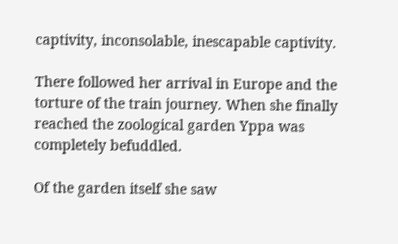captivity, inconsolable, inescapable captivity.

There followed her arrival in Europe and the torture of the train journey. When she finally reached the zoological garden Yppa was completely befuddled.

Of the garden itself she saw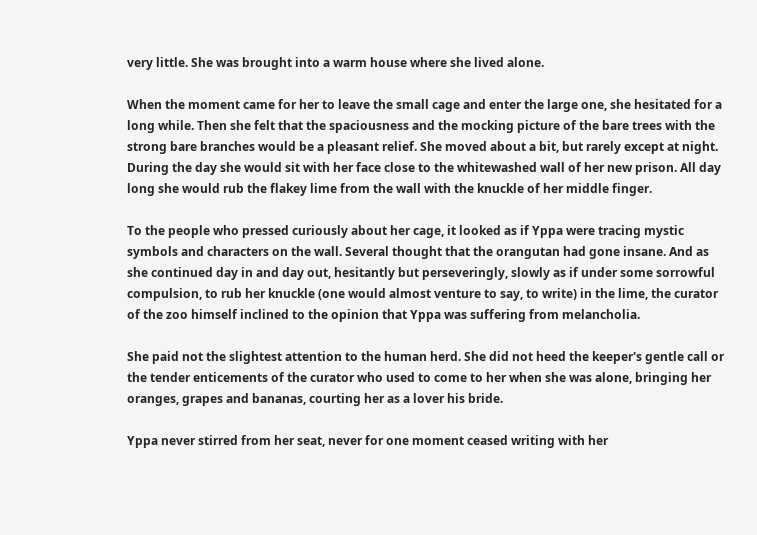very little. She was brought into a warm house where she lived alone.

When the moment came for her to leave the small cage and enter the large one, she hesitated for a long while. Then she felt that the spaciousness and the mocking picture of the bare trees with the strong bare branches would be a pleasant relief. She moved about a bit, but rarely except at night. During the day she would sit with her face close to the whitewashed wall of her new prison. All day long she would rub the flakey lime from the wall with the knuckle of her middle finger.

To the people who pressed curiously about her cage, it looked as if Yppa were tracing mystic symbols and characters on the wall. Several thought that the orangutan had gone insane. And as she continued day in and day out, hesitantly but perseveringly, slowly as if under some sorrowful compulsion, to rub her knuckle (one would almost venture to say, to write) in the lime, the curator of the zoo himself inclined to the opinion that Yppa was suffering from melancholia.

She paid not the slightest attention to the human herd. She did not heed the keeper's gentle call or the tender enticements of the curator who used to come to her when she was alone, bringing her oranges, grapes and bananas, courting her as a lover his bride.

Yppa never stirred from her seat, never for one moment ceased writing with her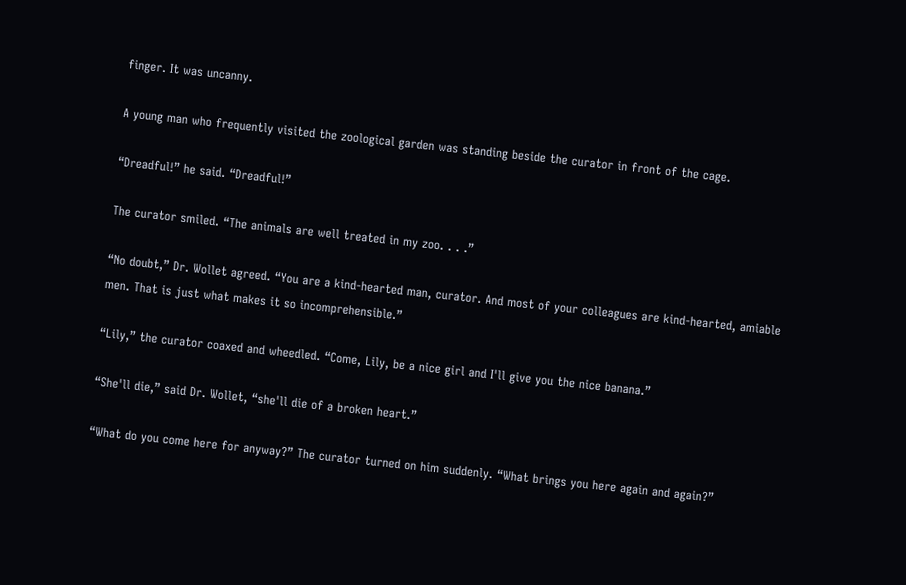finger. It was uncanny.

A young man who frequently visited the zoological garden was standing beside the curator in front of the cage.

“Dreadful!” he said. “Dreadful!”

The curator smiled. “The animals are well treated in my zoo. . . .”

“No doubt,” Dr. Wollet agreed. “You are a kind-hearted man, curator. And most of your colleagues are kind-hearted, amiable men. That is just what makes it so incomprehensible.”

“Lily,” the curator coaxed and wheedled. “Come, Lily, be a nice girl and I'll give you the nice banana.”

“She'll die,” said Dr. Wollet, “she'll die of a broken heart.”

“What do you come here for anyway?” The curator turned on him suddenly. “What brings you here again and again?”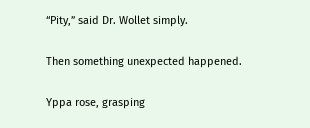“Pity,” said Dr. Wollet simply.

Then something unexpected happened.

Yppa rose, grasping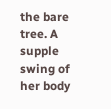the bare tree. A supple swing of her body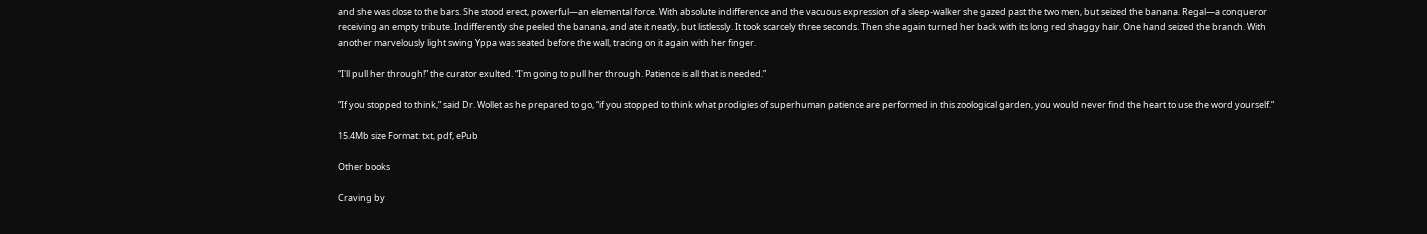and she was close to the bars. She stood erect, powerful—an elemental force. With absolute indifference and the vacuous expression of a sleep-walker she gazed past the two men, but seized the banana. Regal—a conqueror receiving an empty tribute. Indifferently she peeled the banana, and ate it neatly, but listlessly. It took scarcely three seconds. Then she again turned her back with its long red shaggy hair. One hand seized the branch. With another marvelously light swing Yppa was seated before the wall, tracing on it again with her finger.

“I'll pull her through!” the curator exulted. “I'm going to pull her through. Patience is all that is needed.”

“If you stopped to think,” said Dr. Wollet as he prepared to go, “if you stopped to think what prodigies of superhuman patience are performed in this zoological garden, you would never find the heart to use the word yourself.”

15.4Mb size Format: txt, pdf, ePub

Other books

Craving by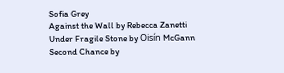Sofia Grey
Against the Wall by Rebecca Zanetti
Under Fragile Stone by Oisín McGann
Second Chance by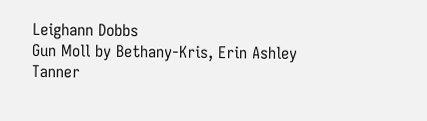Leighann Dobbs
Gun Moll by Bethany-Kris, Erin Ashley Tanner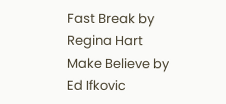Fast Break by Regina Hart
Make Believe by Ed Ifkovic